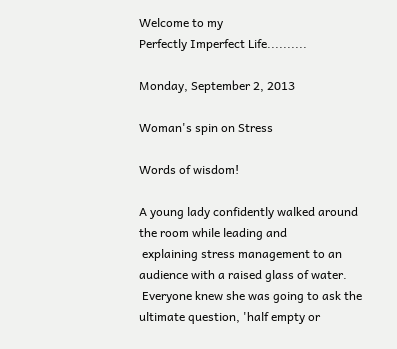Welcome to my
Perfectly Imperfect Life..........

Monday, September 2, 2013

Woman's spin on Stress

Words of wisdom!

A young lady confidently walked around the room while leading and
 explaining stress management to an audience with a raised glass of water.
 Everyone knew she was going to ask the ultimate question, 'half empty or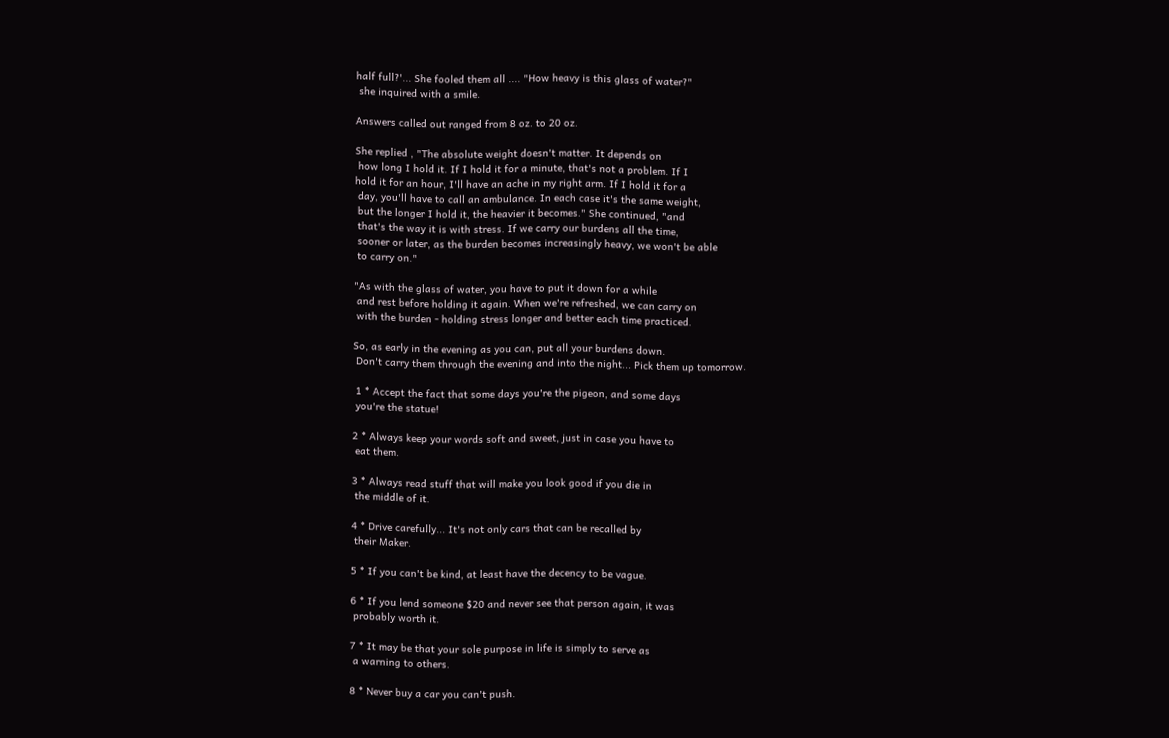half full?'... She fooled them all .... "How heavy is this glass of water?"
 she inquired with a smile.

Answers called out ranged from 8 oz. to 20 oz.

She replied , "The absolute weight doesn't matter. It depends on
 how long I hold it. If I hold it for a minute, that's not a problem. If I
hold it for an hour, I'll have an ache in my right arm. If I hold it for a
 day, you'll have to call an ambulance. In each case it's the same weight,
 but the longer I hold it, the heavier it becomes." She continued, "and
 that's the way it is with stress. If we carry our burdens all the time,
 sooner or later, as the burden becomes increasingly heavy, we won't be able
 to carry on."

"As with the glass of water, you have to put it down for a while
 and rest before holding it again. When we're refreshed, we can carry on
 with the burden - holding stress longer and better each time practiced.

So, as early in the evening as you can, put all your burdens down.
 Don't carry them through the evening and into the night... Pick them up tomorrow.

 1 * Accept the fact that some days you're the pigeon, and some days
 you're the statue!

2 * Always keep your words soft and sweet, just in case you have to
 eat them.

3 * Always read stuff that will make you look good if you die in
 the middle of it.

4 * Drive carefully... It's not only cars that can be recalled by
 their Maker.

5 * If you can't be kind, at least have the decency to be vague.

6 * If you lend someone $20 and never see that person again, it was
 probably worth it.

7 * It may be that your sole purpose in life is simply to serve as
 a warning to others.

8 * Never buy a car you can't push.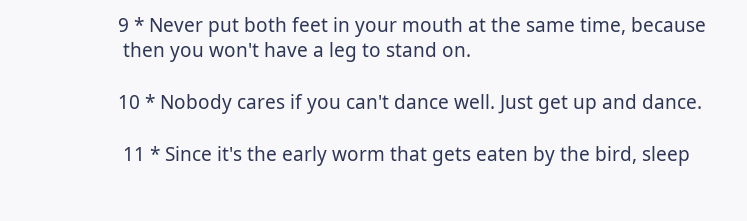9 * Never put both feet in your mouth at the same time, because
 then you won't have a leg to stand on.

10 * Nobody cares if you can't dance well. Just get up and dance.

 11 * Since it's the early worm that gets eaten by the bird, sleep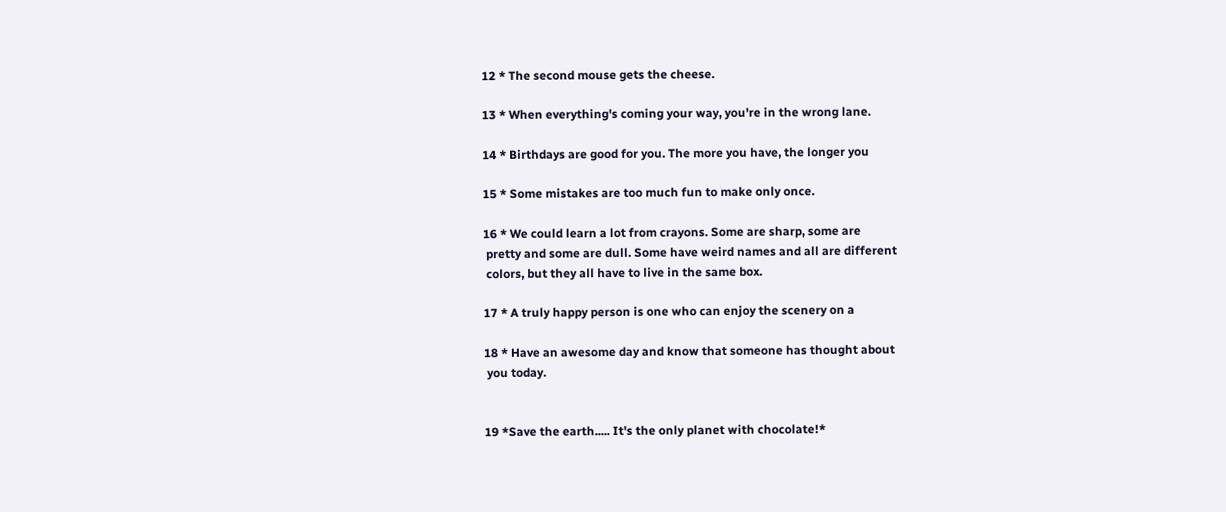12 * The second mouse gets the cheese.

13 * When everything's coming your way, you're in the wrong lane.

14 * Birthdays are good for you. The more you have, the longer you

15 * Some mistakes are too much fun to make only once.

16 * We could learn a lot from crayons. Some are sharp, some are
 pretty and some are dull. Some have weird names and all are different
 colors, but they all have to live in the same box.

17 * A truly happy person is one who can enjoy the scenery on a

18 * Have an awesome day and know that someone has thought about
 you today.


19 *Save the earth..... It's the only planet with chocolate!*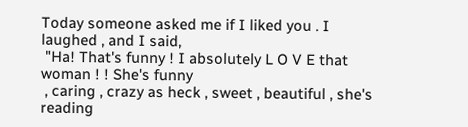Today someone asked me if I liked you . I laughed , and I said,
 "Ha! That's funny ! I absolutely L O V E that woman ! ! She's funny
 , caring , crazy as heck , sweet , beautiful , she's reading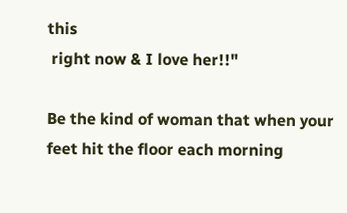this
 right now & I love her!!"

Be the kind of woman that when your feet hit the floor each morning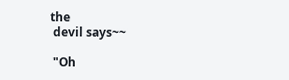the
 devil says~~

 "Oh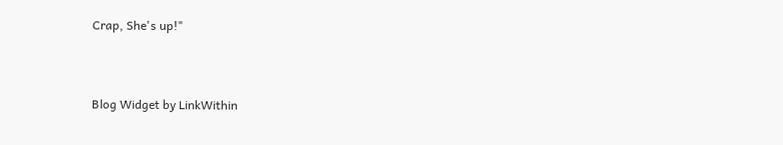Crap, She's up!"



Blog Widget by LinkWithin